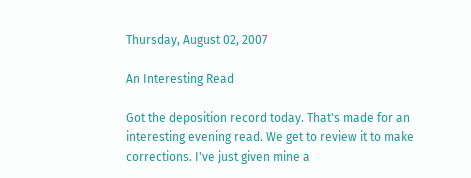Thursday, August 02, 2007

An Interesting Read

Got the deposition record today. That's made for an interesting evening read. We get to review it to make corrections. I've just given mine a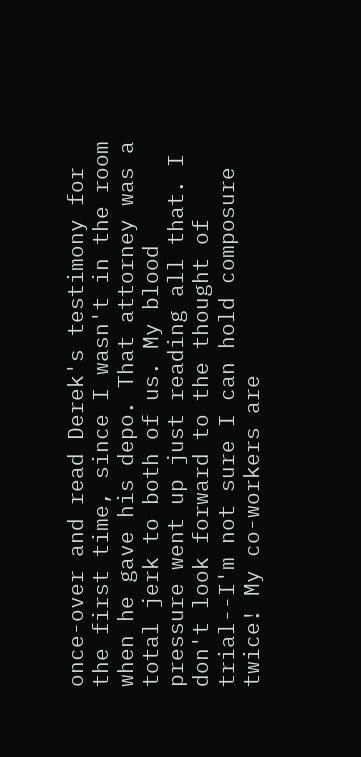once-over and read Derek's testimony for the first time, since I wasn't in the room when he gave his depo. That attorney was a total jerk to both of us. My blood pressure went up just reading all that. I don't look forward to the thought of trial--I'm not sure I can hold composure twice! My co-workers are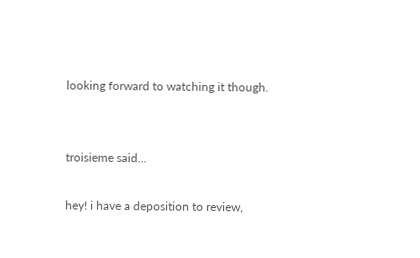looking forward to watching it though.


troisieme said...

hey! i have a deposition to review,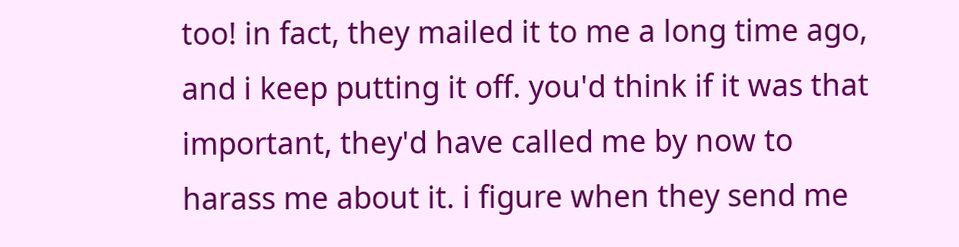too! in fact, they mailed it to me a long time ago, and i keep putting it off. you'd think if it was that important, they'd have called me by now to harass me about it. i figure when they send me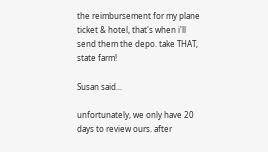the reimbursement for my plane ticket & hotel, that's when i'll send them the depo. take THAT, state farm!

Susan said...

unfortunately, we only have 20 days to review ours. after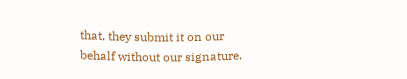that, they submit it on our behalf without our signature.